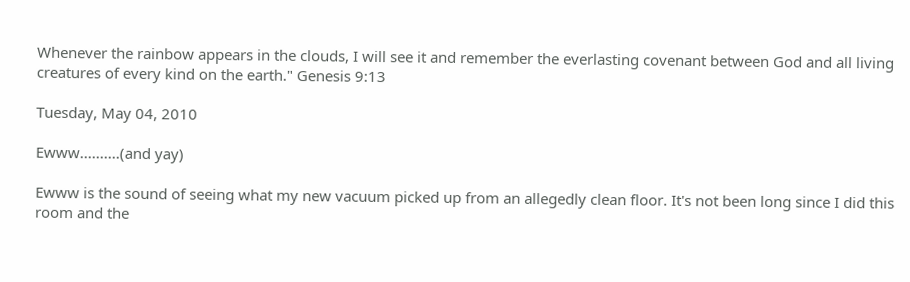Whenever the rainbow appears in the clouds, I will see it and remember the everlasting covenant between God and all living creatures of every kind on the earth." Genesis 9:13

Tuesday, May 04, 2010

Ewww..........(and yay)

Ewww is the sound of seeing what my new vacuum picked up from an allegedly clean floor. It's not been long since I did this room and the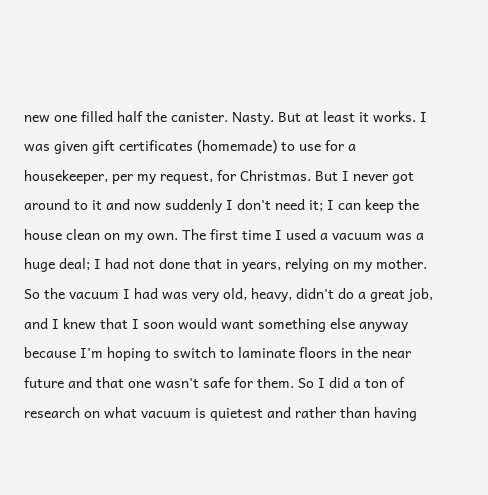new one filled half the canister. Nasty. But at least it works. I was given gift certificates (homemade) to use for a housekeeper, per my request, for Christmas. But I never got around to it and now suddenly I don't need it; I can keep the house clean on my own. The first time I used a vacuum was a huge deal; I had not done that in years, relying on my mother. So the vacuum I had was very old, heavy, didn't do a great job, and I knew that I soon would want something else anyway because I'm hoping to switch to laminate floors in the near future and that one wasn't safe for them. So I did a ton of research on what vacuum is quietest and rather than having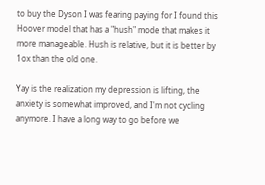to buy the Dyson I was fearing paying for I found this Hoover model that has a "hush" mode that makes it more manageable. Hush is relative, but it is better by 1ox than the old one.

Yay is the realization my depression is lifting, the anxiety is somewhat improved, and I'm not cycling anymore. I have a long way to go before we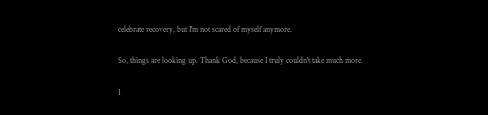celebrate recovery, but I'm not scared of myself anymore.

So, things are looking up. Thank God, because I truly couldn't take much more.

1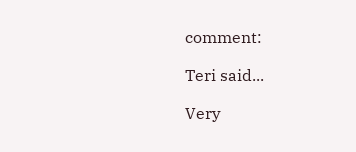comment:

Teri said...

Very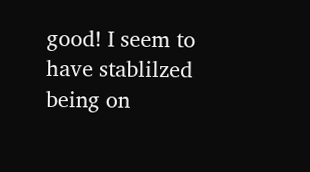good! I seem to have stablilzed being on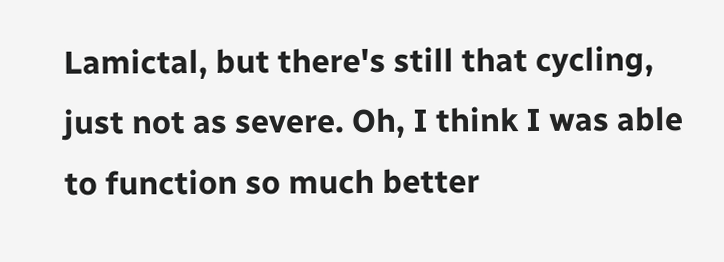Lamictal, but there's still that cycling, just not as severe. Oh, I think I was able to function so much better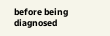before being diagnosed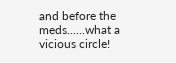and before the meds......what a vicious circle!